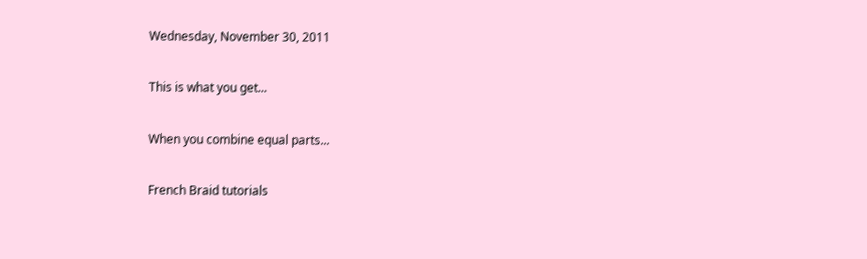Wednesday, November 30, 2011

This is what you get...

When you combine equal parts...

French Braid tutorials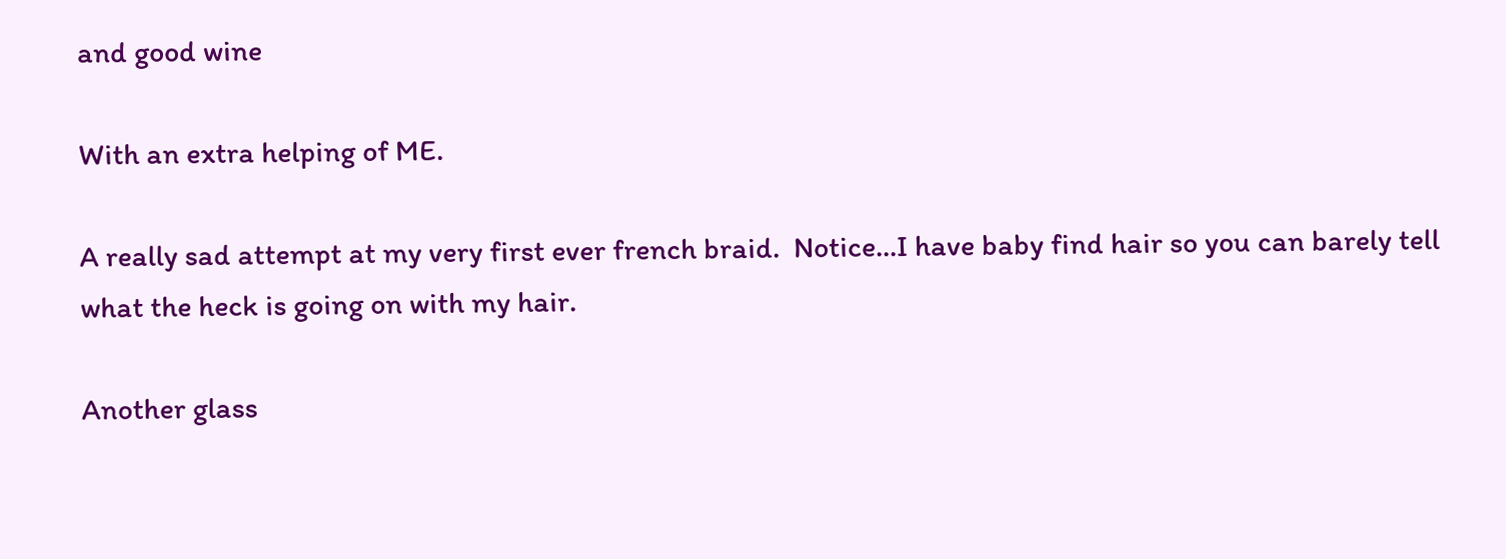and good wine

With an extra helping of ME.

A really sad attempt at my very first ever french braid.  Notice...I have baby find hair so you can barely tell what the heck is going on with my hair.

Another glass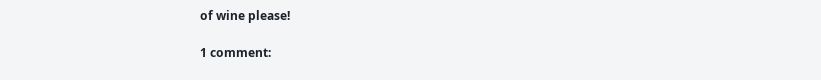of wine please!

1 comment: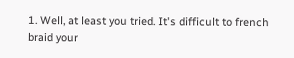1. Well, at least you tried. It's difficult to french braid your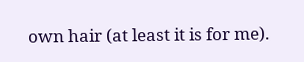own hair (at least it is for me).